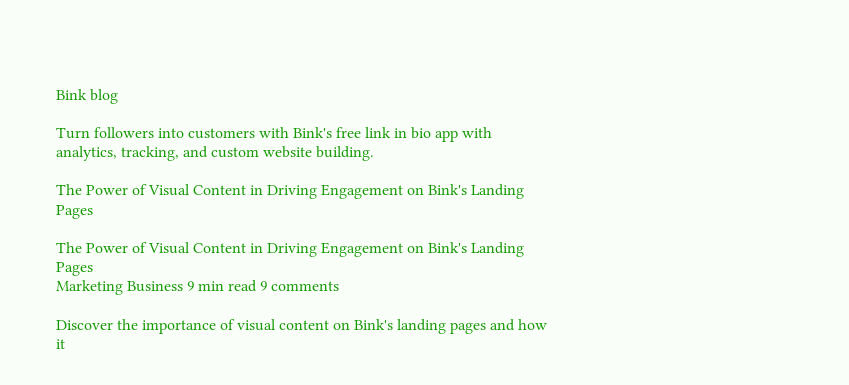Bink blog

Turn followers into customers with Bink's free link in bio app with analytics, tracking, and custom website building.

The Power of Visual Content in Driving Engagement on Bink's Landing Pages

The Power of Visual Content in Driving Engagement on Bink's Landing Pages
Marketing Business 9 min read 9 comments

Discover the importance of visual content on Bink's landing pages and how it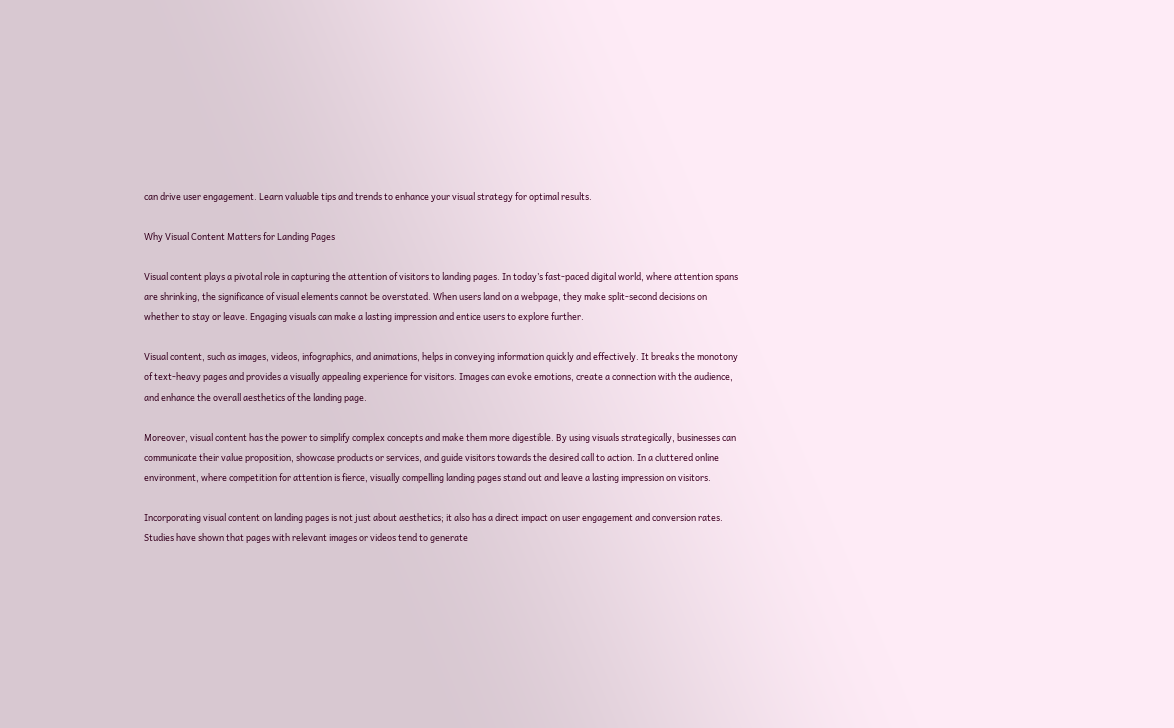can drive user engagement. Learn valuable tips and trends to enhance your visual strategy for optimal results.

Why Visual Content Matters for Landing Pages

Visual content plays a pivotal role in capturing the attention of visitors to landing pages. In today’s fast-paced digital world, where attention spans are shrinking, the significance of visual elements cannot be overstated. When users land on a webpage, they make split-second decisions on whether to stay or leave. Engaging visuals can make a lasting impression and entice users to explore further.

Visual content, such as images, videos, infographics, and animations, helps in conveying information quickly and effectively. It breaks the monotony of text-heavy pages and provides a visually appealing experience for visitors. Images can evoke emotions, create a connection with the audience, and enhance the overall aesthetics of the landing page.

Moreover, visual content has the power to simplify complex concepts and make them more digestible. By using visuals strategically, businesses can communicate their value proposition, showcase products or services, and guide visitors towards the desired call to action. In a cluttered online environment, where competition for attention is fierce, visually compelling landing pages stand out and leave a lasting impression on visitors.

Incorporating visual content on landing pages is not just about aesthetics; it also has a direct impact on user engagement and conversion rates. Studies have shown that pages with relevant images or videos tend to generate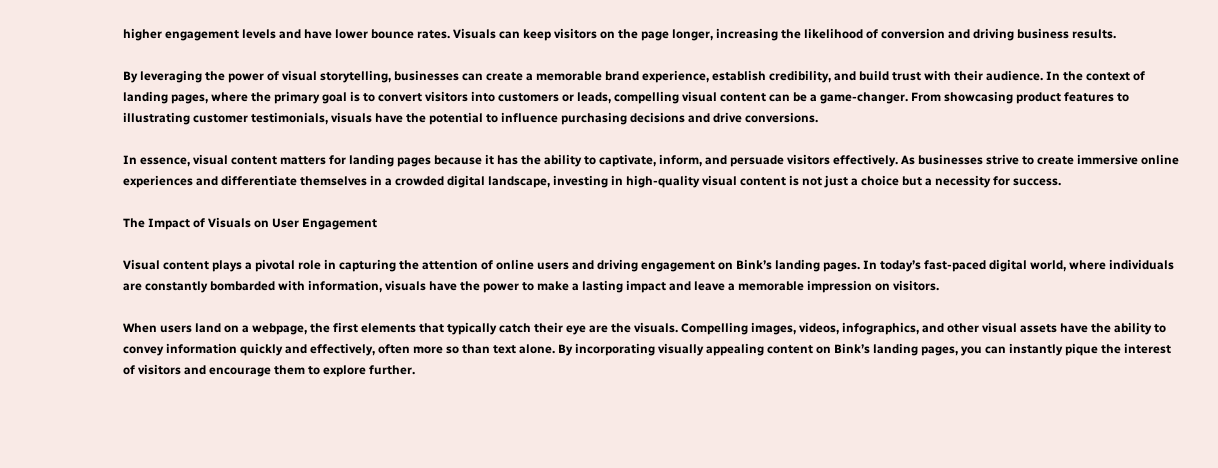higher engagement levels and have lower bounce rates. Visuals can keep visitors on the page longer, increasing the likelihood of conversion and driving business results.

By leveraging the power of visual storytelling, businesses can create a memorable brand experience, establish credibility, and build trust with their audience. In the context of landing pages, where the primary goal is to convert visitors into customers or leads, compelling visual content can be a game-changer. From showcasing product features to illustrating customer testimonials, visuals have the potential to influence purchasing decisions and drive conversions.

In essence, visual content matters for landing pages because it has the ability to captivate, inform, and persuade visitors effectively. As businesses strive to create immersive online experiences and differentiate themselves in a crowded digital landscape, investing in high-quality visual content is not just a choice but a necessity for success.

The Impact of Visuals on User Engagement

Visual content plays a pivotal role in capturing the attention of online users and driving engagement on Bink’s landing pages. In today’s fast-paced digital world, where individuals are constantly bombarded with information, visuals have the power to make a lasting impact and leave a memorable impression on visitors.

When users land on a webpage, the first elements that typically catch their eye are the visuals. Compelling images, videos, infographics, and other visual assets have the ability to convey information quickly and effectively, often more so than text alone. By incorporating visually appealing content on Bink’s landing pages, you can instantly pique the interest of visitors and encourage them to explore further.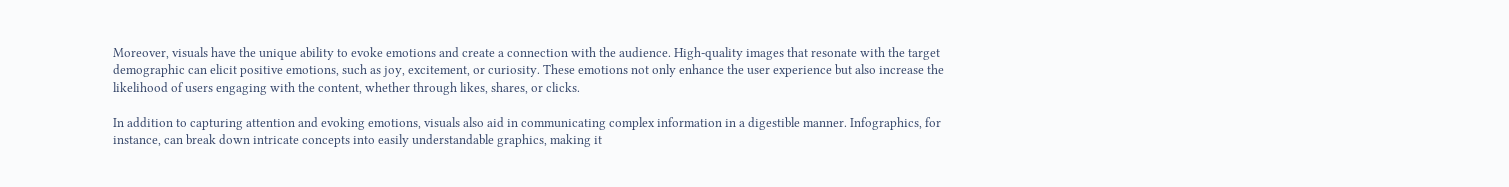Moreover, visuals have the unique ability to evoke emotions and create a connection with the audience. High-quality images that resonate with the target demographic can elicit positive emotions, such as joy, excitement, or curiosity. These emotions not only enhance the user experience but also increase the likelihood of users engaging with the content, whether through likes, shares, or clicks.

In addition to capturing attention and evoking emotions, visuals also aid in communicating complex information in a digestible manner. Infographics, for instance, can break down intricate concepts into easily understandable graphics, making it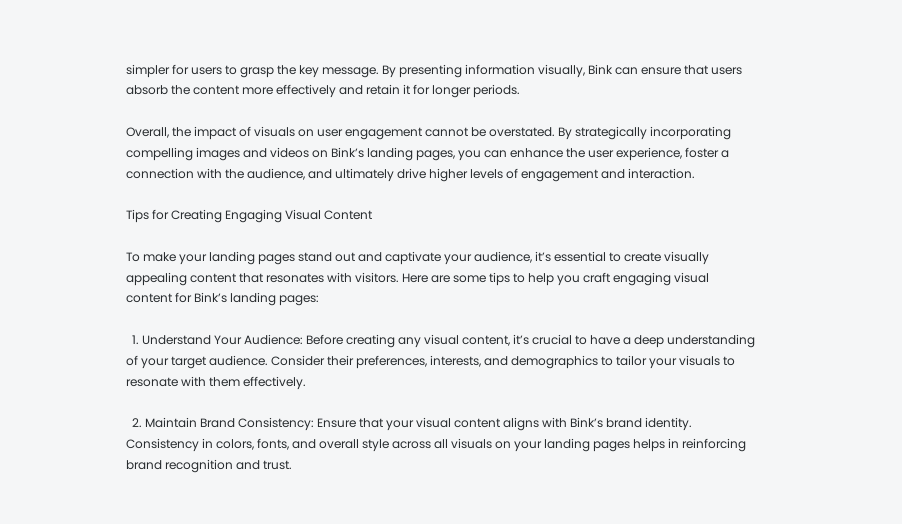simpler for users to grasp the key message. By presenting information visually, Bink can ensure that users absorb the content more effectively and retain it for longer periods.

Overall, the impact of visuals on user engagement cannot be overstated. By strategically incorporating compelling images and videos on Bink’s landing pages, you can enhance the user experience, foster a connection with the audience, and ultimately drive higher levels of engagement and interaction.

Tips for Creating Engaging Visual Content

To make your landing pages stand out and captivate your audience, it’s essential to create visually appealing content that resonates with visitors. Here are some tips to help you craft engaging visual content for Bink’s landing pages:

  1. Understand Your Audience: Before creating any visual content, it’s crucial to have a deep understanding of your target audience. Consider their preferences, interests, and demographics to tailor your visuals to resonate with them effectively.

  2. Maintain Brand Consistency: Ensure that your visual content aligns with Bink’s brand identity. Consistency in colors, fonts, and overall style across all visuals on your landing pages helps in reinforcing brand recognition and trust.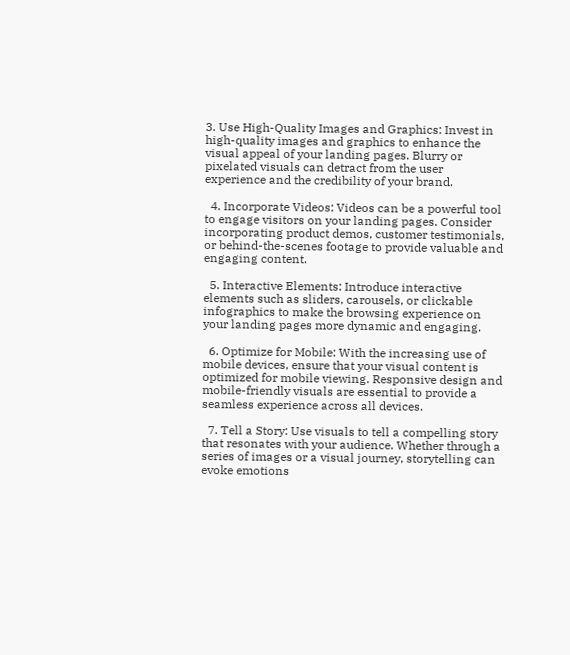3. Use High-Quality Images and Graphics: Invest in high-quality images and graphics to enhance the visual appeal of your landing pages. Blurry or pixelated visuals can detract from the user experience and the credibility of your brand.

  4. Incorporate Videos: Videos can be a powerful tool to engage visitors on your landing pages. Consider incorporating product demos, customer testimonials, or behind-the-scenes footage to provide valuable and engaging content.

  5. Interactive Elements: Introduce interactive elements such as sliders, carousels, or clickable infographics to make the browsing experience on your landing pages more dynamic and engaging.

  6. Optimize for Mobile: With the increasing use of mobile devices, ensure that your visual content is optimized for mobile viewing. Responsive design and mobile-friendly visuals are essential to provide a seamless experience across all devices.

  7. Tell a Story: Use visuals to tell a compelling story that resonates with your audience. Whether through a series of images or a visual journey, storytelling can evoke emotions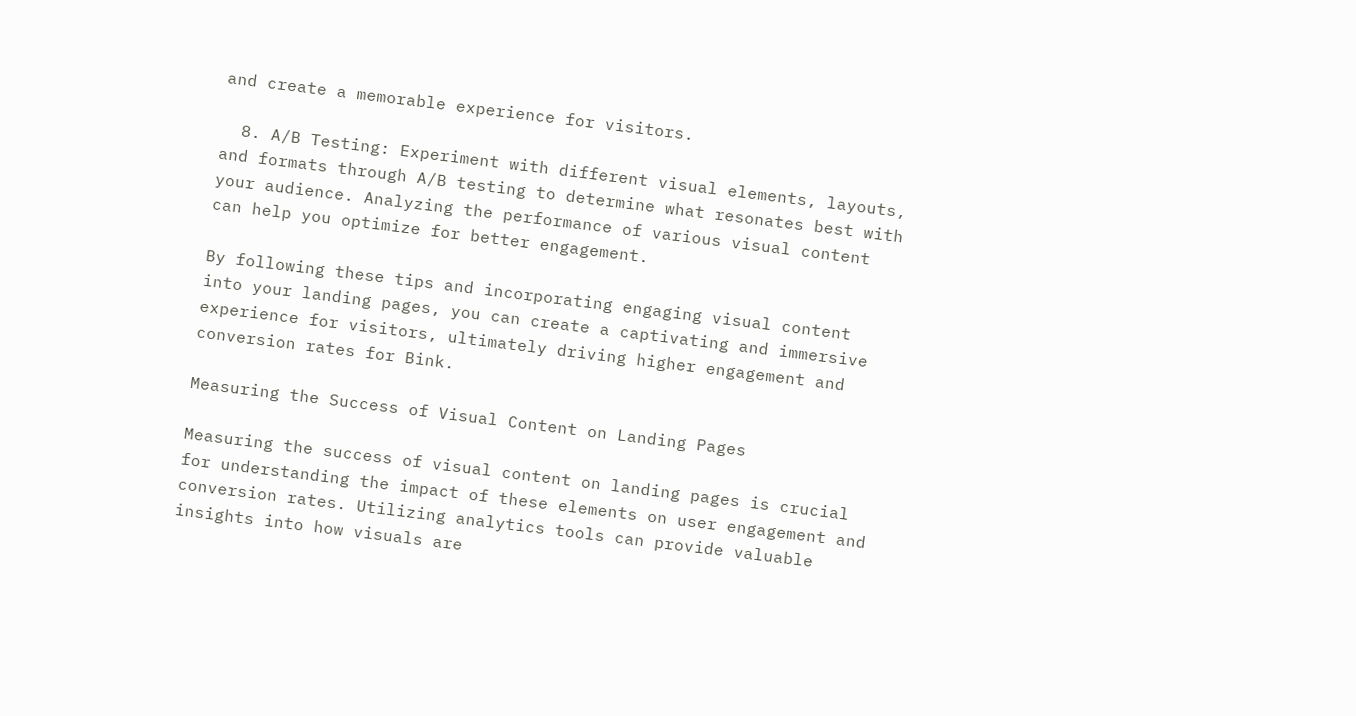and create a memorable experience for visitors.

  8. A/B Testing: Experiment with different visual elements, layouts, and formats through A/B testing to determine what resonates best with your audience. Analyzing the performance of various visual content can help you optimize for better engagement.

By following these tips and incorporating engaging visual content into your landing pages, you can create a captivating and immersive experience for visitors, ultimately driving higher engagement and conversion rates for Bink.

Measuring the Success of Visual Content on Landing Pages

Measuring the success of visual content on landing pages is crucial for understanding the impact of these elements on user engagement and conversion rates. Utilizing analytics tools can provide valuable insights into how visuals are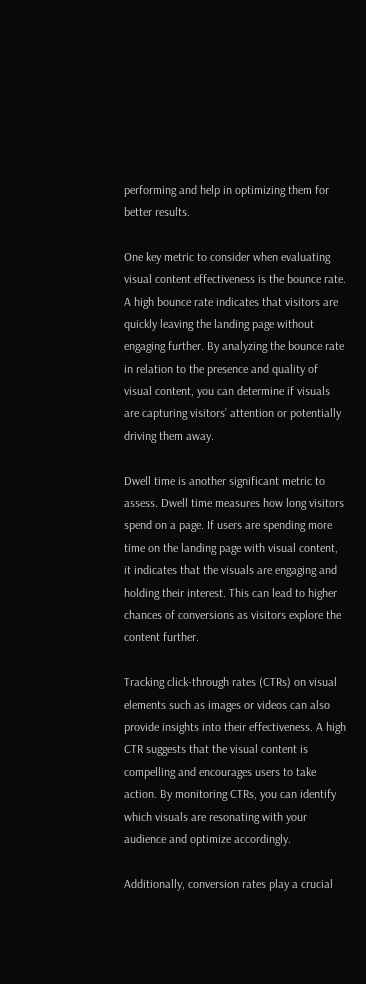performing and help in optimizing them for better results.

One key metric to consider when evaluating visual content effectiveness is the bounce rate. A high bounce rate indicates that visitors are quickly leaving the landing page without engaging further. By analyzing the bounce rate in relation to the presence and quality of visual content, you can determine if visuals are capturing visitors’ attention or potentially driving them away.

Dwell time is another significant metric to assess. Dwell time measures how long visitors spend on a page. If users are spending more time on the landing page with visual content, it indicates that the visuals are engaging and holding their interest. This can lead to higher chances of conversions as visitors explore the content further.

Tracking click-through rates (CTRs) on visual elements such as images or videos can also provide insights into their effectiveness. A high CTR suggests that the visual content is compelling and encourages users to take action. By monitoring CTRs, you can identify which visuals are resonating with your audience and optimize accordingly.

Additionally, conversion rates play a crucial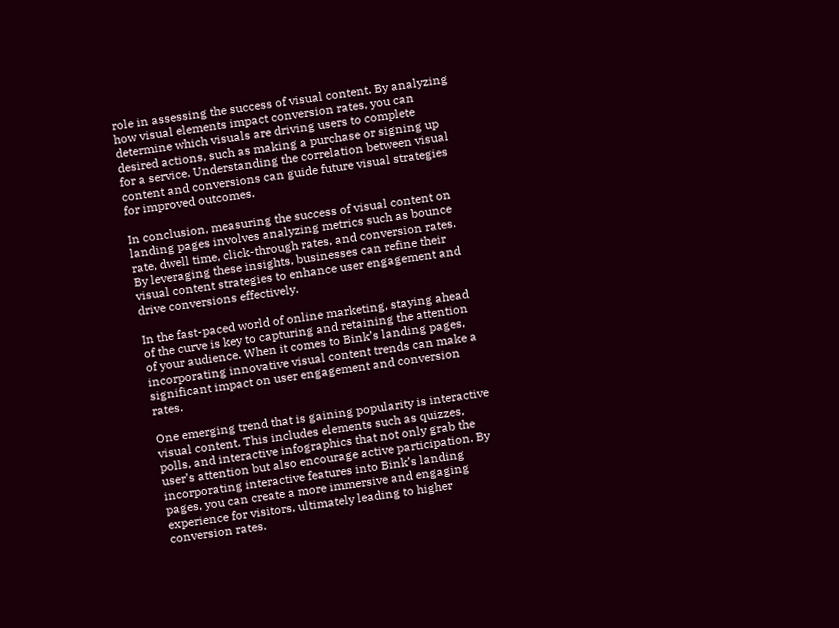role in assessing the success of visual content. By analyzing how visual elements impact conversion rates, you can determine which visuals are driving users to complete desired actions, such as making a purchase or signing up for a service. Understanding the correlation between visual content and conversions can guide future visual strategies for improved outcomes.

In conclusion, measuring the success of visual content on landing pages involves analyzing metrics such as bounce rate, dwell time, click-through rates, and conversion rates. By leveraging these insights, businesses can refine their visual content strategies to enhance user engagement and drive conversions effectively.

In the fast-paced world of online marketing, staying ahead of the curve is key to capturing and retaining the attention of your audience. When it comes to Bink’s landing pages, incorporating innovative visual content trends can make a significant impact on user engagement and conversion rates.

One emerging trend that is gaining popularity is interactive visual content. This includes elements such as quizzes, polls, and interactive infographics that not only grab the user’s attention but also encourage active participation. By incorporating interactive features into Bink’s landing pages, you can create a more immersive and engaging experience for visitors, ultimately leading to higher conversion rates.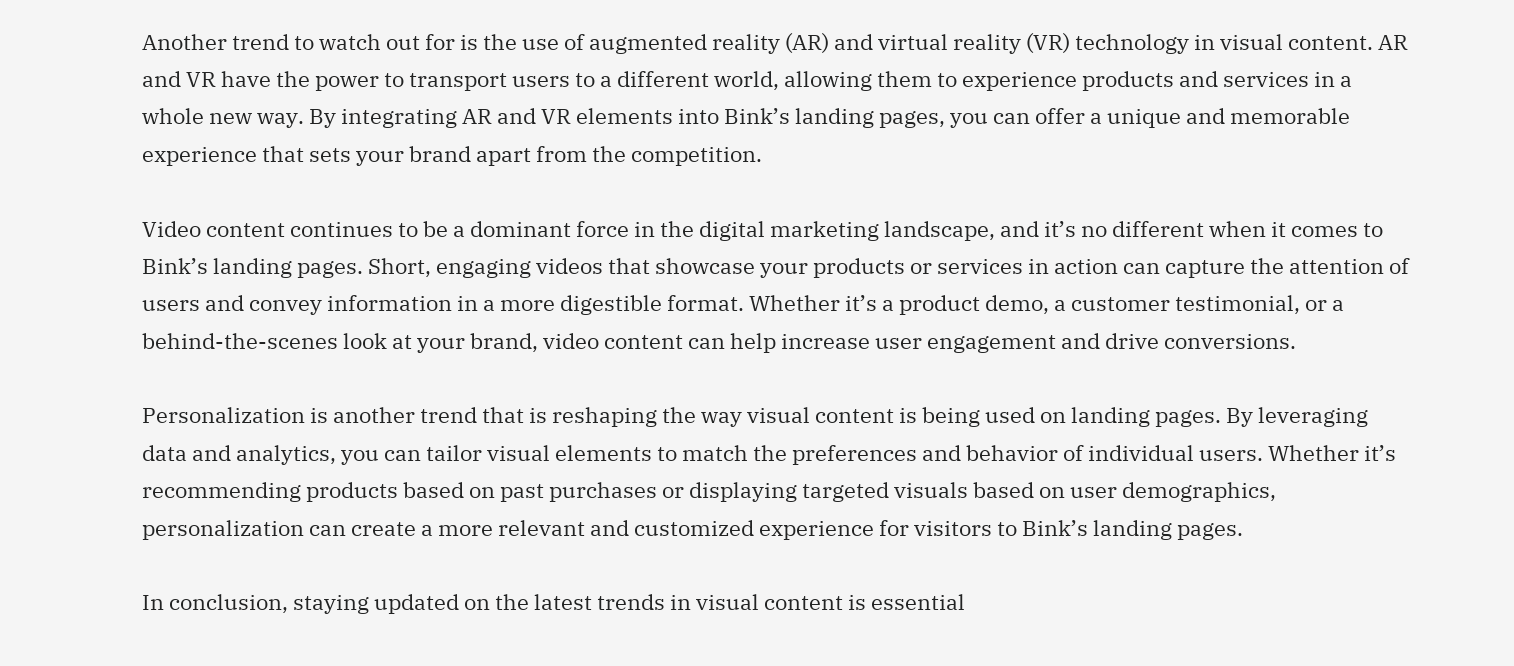Another trend to watch out for is the use of augmented reality (AR) and virtual reality (VR) technology in visual content. AR and VR have the power to transport users to a different world, allowing them to experience products and services in a whole new way. By integrating AR and VR elements into Bink’s landing pages, you can offer a unique and memorable experience that sets your brand apart from the competition.

Video content continues to be a dominant force in the digital marketing landscape, and it’s no different when it comes to Bink’s landing pages. Short, engaging videos that showcase your products or services in action can capture the attention of users and convey information in a more digestible format. Whether it’s a product demo, a customer testimonial, or a behind-the-scenes look at your brand, video content can help increase user engagement and drive conversions.

Personalization is another trend that is reshaping the way visual content is being used on landing pages. By leveraging data and analytics, you can tailor visual elements to match the preferences and behavior of individual users. Whether it’s recommending products based on past purchases or displaying targeted visuals based on user demographics, personalization can create a more relevant and customized experience for visitors to Bink’s landing pages.

In conclusion, staying updated on the latest trends in visual content is essential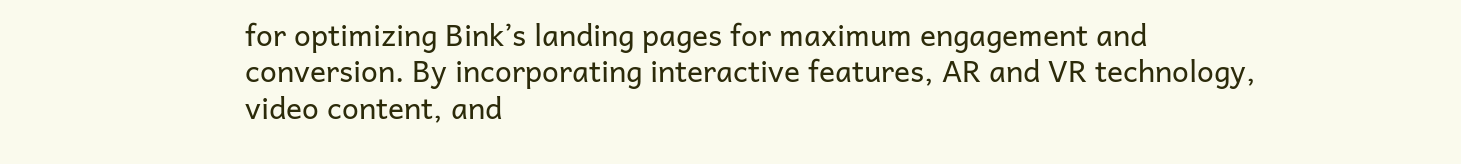for optimizing Bink’s landing pages for maximum engagement and conversion. By incorporating interactive features, AR and VR technology, video content, and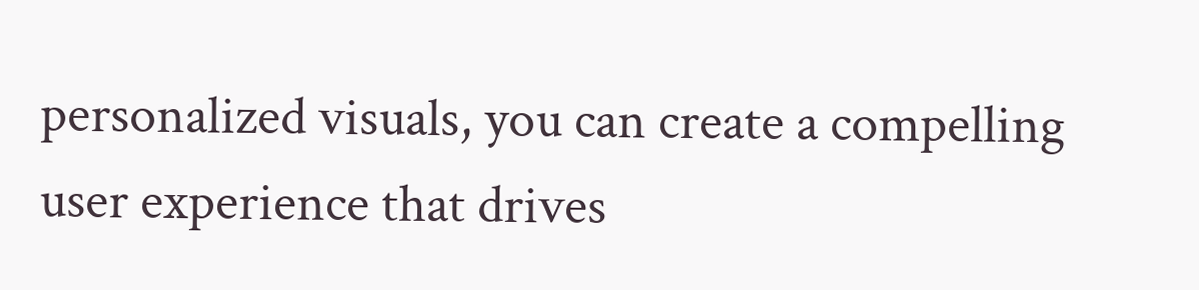personalized visuals, you can create a compelling user experience that drives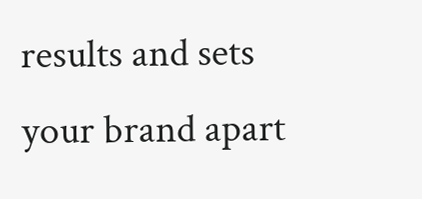results and sets your brand apart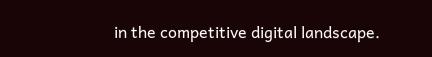in the competitive digital landscape.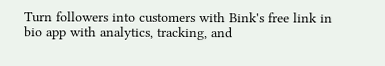Turn followers into customers with Bink's free link in bio app with analytics, tracking, and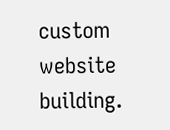custom website building.